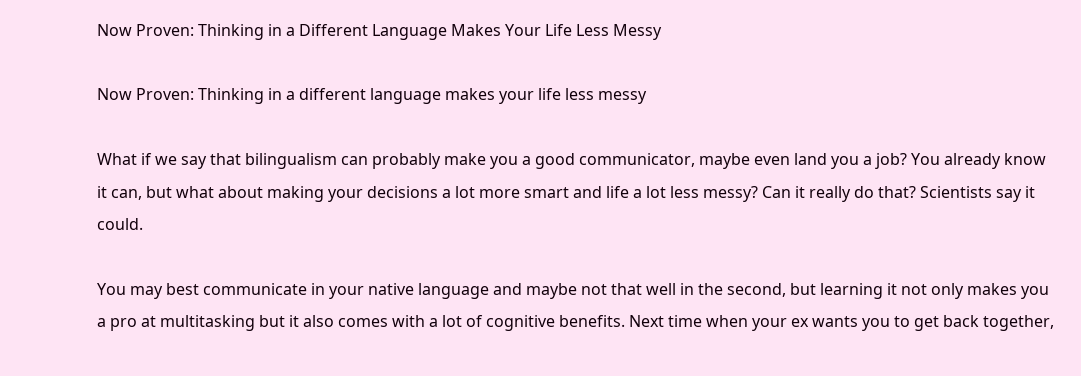Now Proven: Thinking in a Different Language Makes Your Life Less Messy

Now Proven: Thinking in a different language makes your life less messy

What if we say that bilingualism can probably make you a good communicator, maybe even land you a job? You already know it can, but what about making your decisions a lot more smart and life a lot less messy? Can it really do that? Scientists say it could.

You may best communicate in your native language and maybe not that well in the second, but learning it not only makes you a pro at multitasking but it also comes with a lot of cognitive benefits. Next time when your ex wants you to get back together,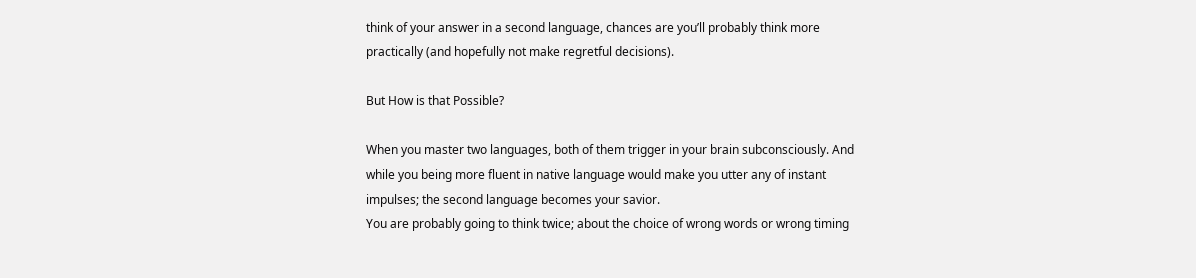think of your answer in a second language, chances are you’ll probably think more practically (and hopefully not make regretful decisions).

But How is that Possible?

When you master two languages, both of them trigger in your brain subconsciously. And while you being more fluent in native language would make you utter any of instant impulses; the second language becomes your savior.
You are probably going to think twice; about the choice of wrong words or wrong timing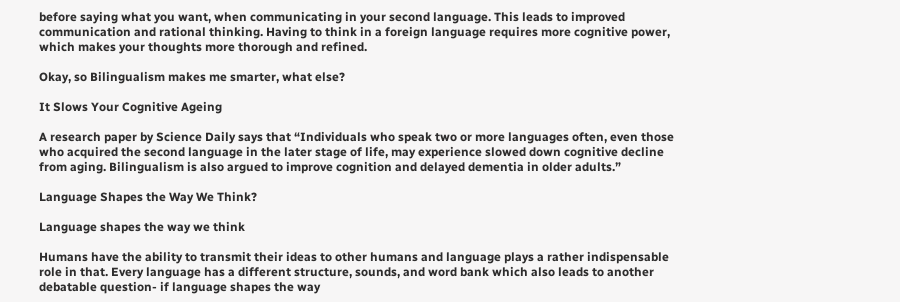before saying what you want, when communicating in your second language. This leads to improved communication and rational thinking. Having to think in a foreign language requires more cognitive power, which makes your thoughts more thorough and refined.

Okay, so Bilingualism makes me smarter, what else?

It Slows Your Cognitive Ageing

A research paper by Science Daily says that “Individuals who speak two or more languages often, even those who acquired the second language in the later stage of life, may experience slowed down cognitive decline from aging. Bilingualism is also argued to improve cognition and delayed dementia in older adults.”

Language Shapes the Way We Think?

Language shapes the way we think

Humans have the ability to transmit their ideas to other humans and language plays a rather indispensable role in that. Every language has a different structure, sounds, and word bank which also leads to another debatable question- if language shapes the way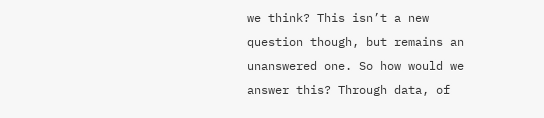we think? This isn’t a new question though, but remains an unanswered one. So how would we answer this? Through data, of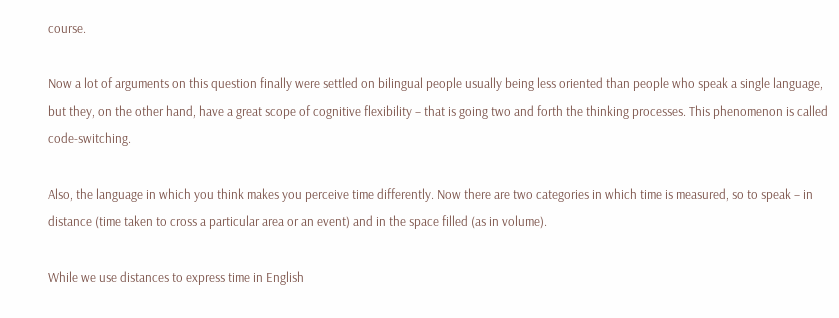course.

Now a lot of arguments on this question finally were settled on bilingual people usually being less oriented than people who speak a single language, but they, on the other hand, have a great scope of cognitive flexibility – that is going two and forth the thinking processes. This phenomenon is called code-switching.

Also, the language in which you think makes you perceive time differently. Now there are two categories in which time is measured, so to speak – in distance (time taken to cross a particular area or an event) and in the space filled (as in volume).

While we use distances to express time in English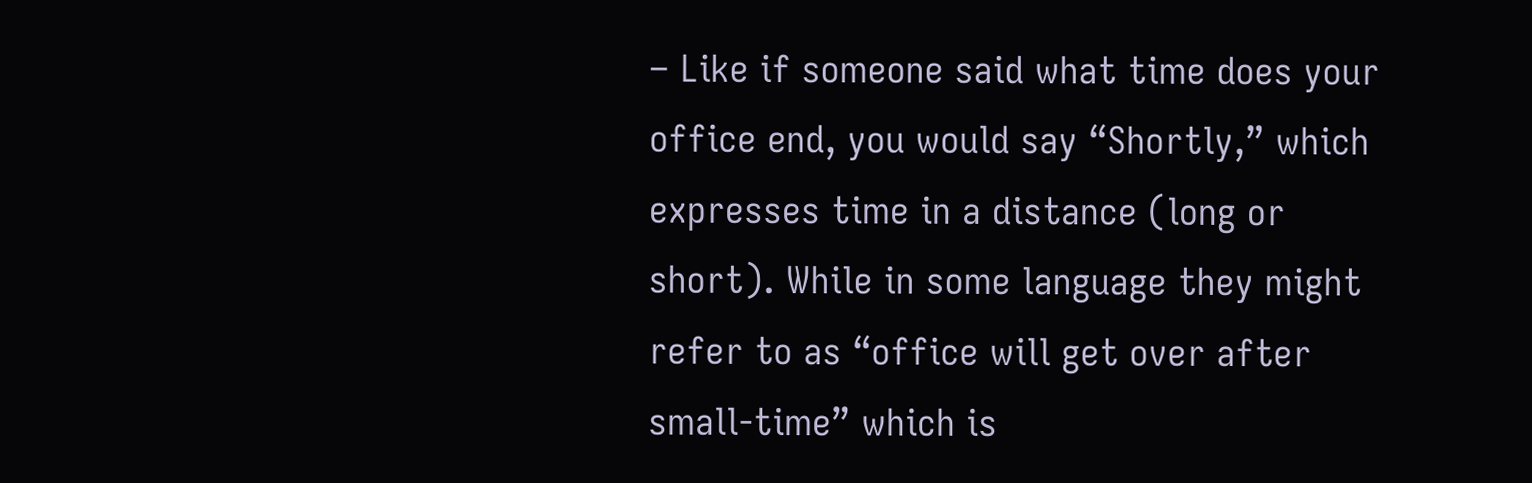– Like if someone said what time does your office end, you would say “Shortly,” which expresses time in a distance (long or short). While in some language they might refer to as “office will get over after small-time” which is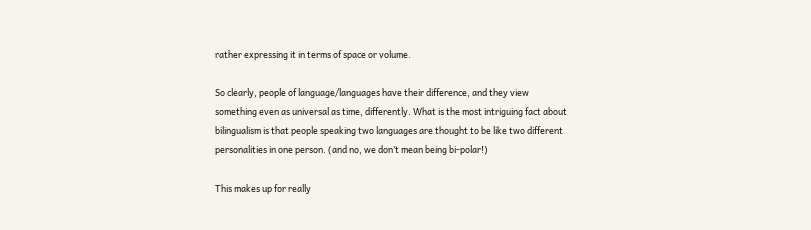rather expressing it in terms of space or volume.

So clearly, people of language/languages have their difference, and they view something even as universal as time, differently. What is the most intriguing fact about bilingualism is that people speaking two languages are thought to be like two different personalities in one person. (and no, we don’t mean being bi-polar!)

This makes up for really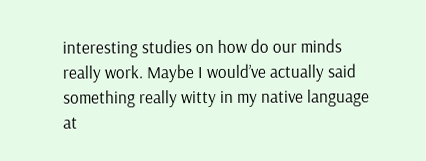interesting studies on how do our minds really work. Maybe I would’ve actually said something really witty in my native language at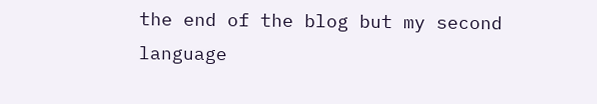the end of the blog but my second language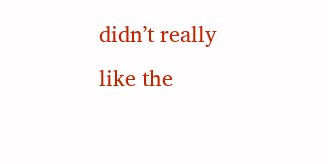didn’t really like the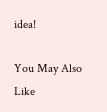idea!

You May Also Like